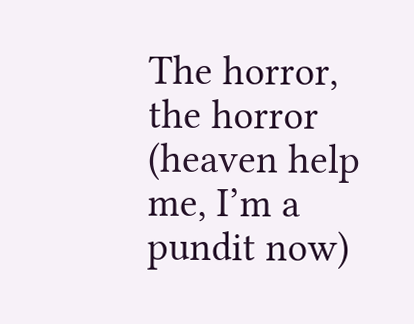The horror, the horror (heaven help me, I’m a pundit now)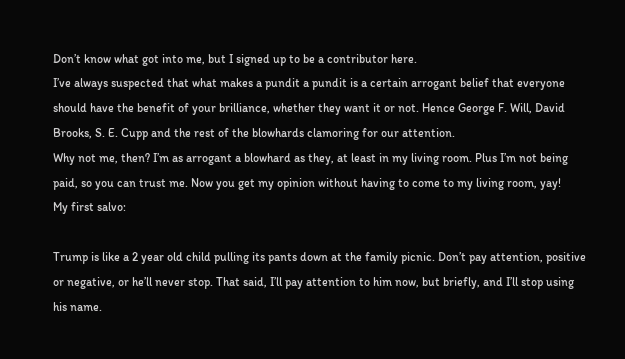Don’t know what got into me, but I signed up to be a contributor here.
I’ve always suspected that what makes a pundit a pundit is a certain arrogant belief that everyone should have the benefit of your brilliance, whether they want it or not. Hence George F. Will, David Brooks, S. E. Cupp and the rest of the blowhards clamoring for our attention.
Why not me, then? I’m as arrogant a blowhard as they, at least in my living room. Plus I’m not being paid, so you can trust me. Now you get my opinion without having to come to my living room, yay!
My first salvo:

Trump is like a 2 year old child pulling its pants down at the family picnic. Don’t pay attention, positive or negative, or he’ll never stop. That said, I’ll pay attention to him now, but briefly, and I’ll stop using his name.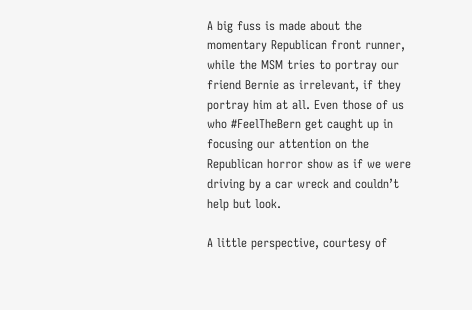A big fuss is made about the momentary Republican front runner, while the MSM tries to portray our friend Bernie as irrelevant, if they portray him at all. Even those of us who #FeelTheBern get caught up in focusing our attention on the Republican horror show as if we were driving by a car wreck and couldn’t help but look.

A little perspective, courtesy of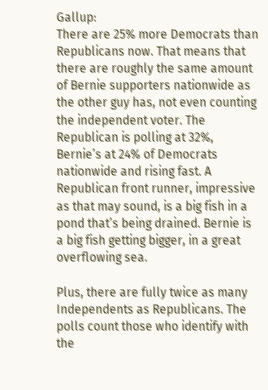Gallup:
There are 25% more Democrats than Republicans now. That means that there are roughly the same amount of Bernie supporters nationwide as the other guy has, not even counting the independent voter. The Republican is polling at 32%, Bernie’s at 24% of Democrats nationwide and rising fast. A Republican front runner, impressive as that may sound, is a big fish in a pond that’s being drained. Bernie is a big fish getting bigger, in a great overflowing sea.

Plus, there are fully twice as many Independents as Republicans. The polls count those who identify with the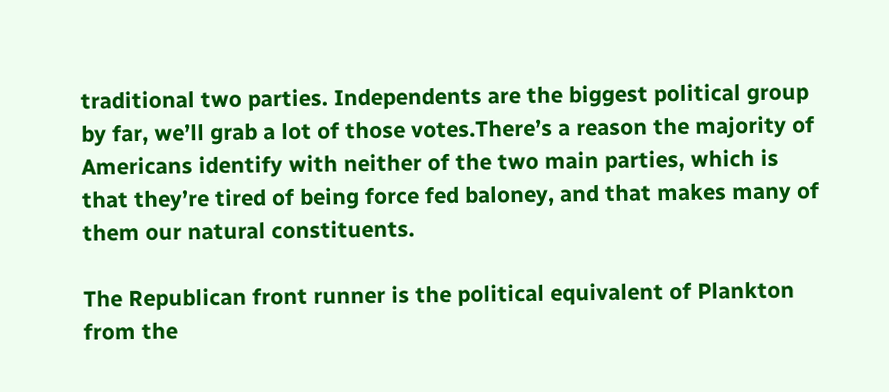traditional two parties. Independents are the biggest political group by far, we’ll grab a lot of those votes.There’s a reason the majority of Americans identify with neither of the two main parties, which is that they’re tired of being force fed baloney, and that makes many of them our natural constituents.

The Republican front runner is the political equivalent of Plankton from the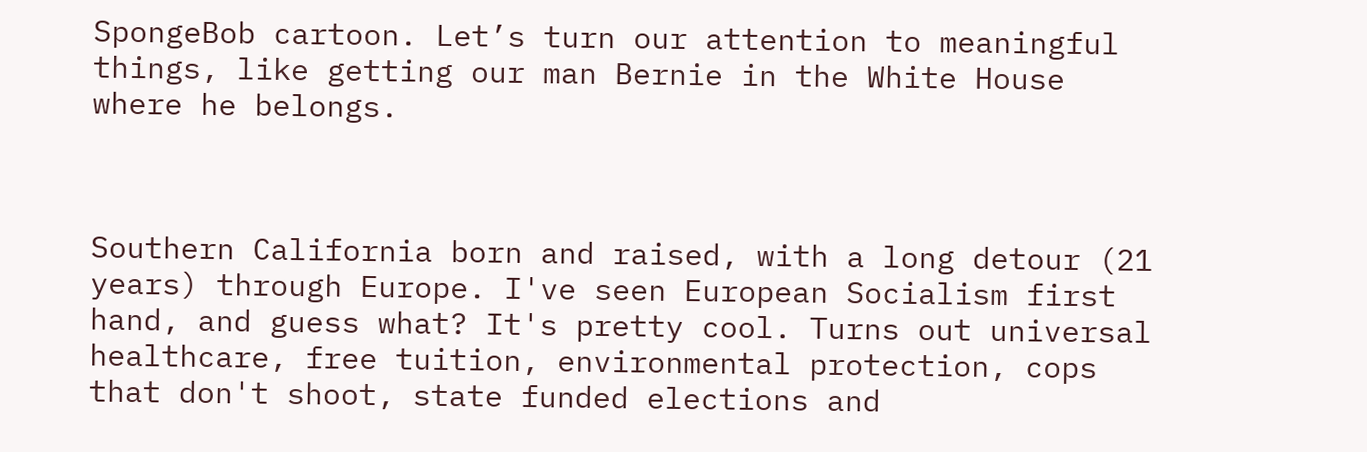SpongeBob cartoon. Let’s turn our attention to meaningful things, like getting our man Bernie in the White House where he belongs.



Southern California born and raised, with a long detour (21 years) through Europe. I've seen European Socialism first hand, and guess what? It's pretty cool. Turns out universal healthcare, free tuition, environmental protection, cops that don't shoot, state funded elections and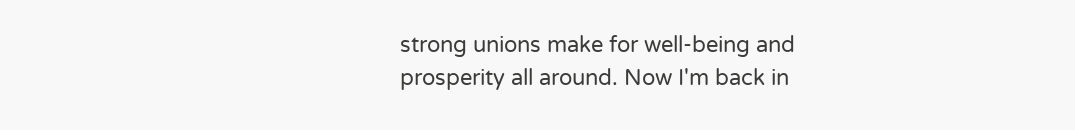strong unions make for well-being and prosperity all around. Now I'm back in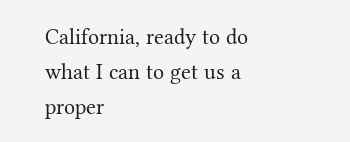California, ready to do what I can to get us a proper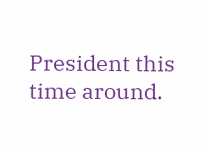President this time around.